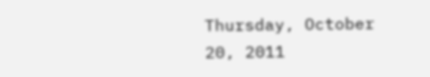Thursday, October 20, 2011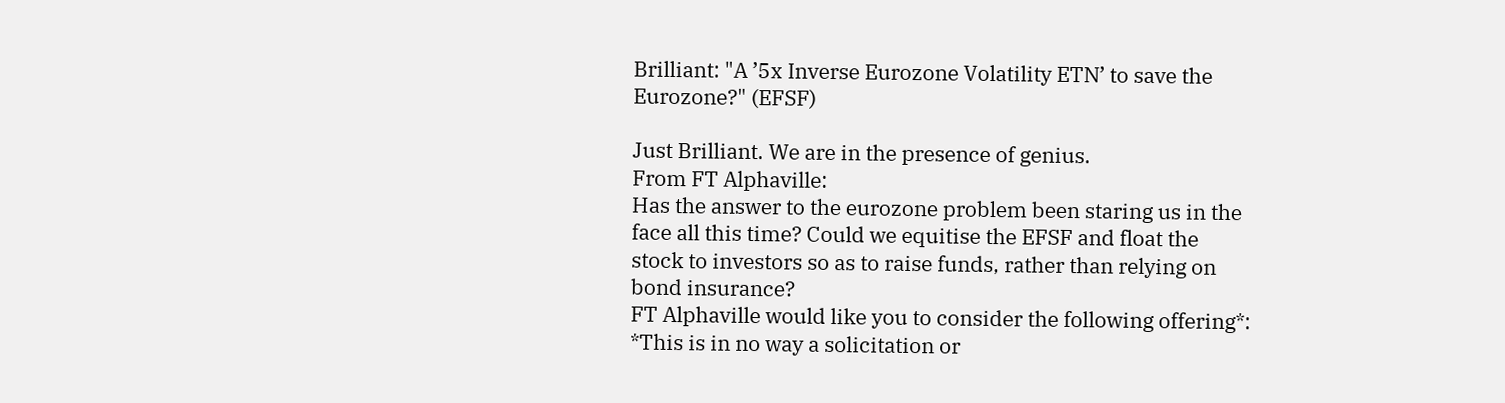Brilliant: "A ’5x Inverse Eurozone Volatility ETN’ to save the Eurozone?" (EFSF)

Just Brilliant. We are in the presence of genius.
From FT Alphaville:
Has the answer to the eurozone problem been staring us in the face all this time? Could we equitise the EFSF and float the stock to investors so as to raise funds, rather than relying on bond insurance?
FT Alphaville would like you to consider the following offering*:
*This is in no way a solicitation or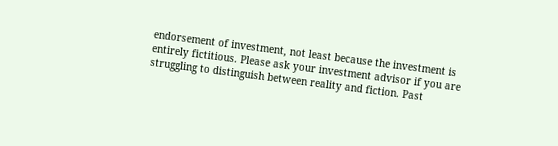endorsement of investment, not least because the investment is entirely fictitious. Please ask your investment advisor if you are struggling to distinguish between reality and fiction. Past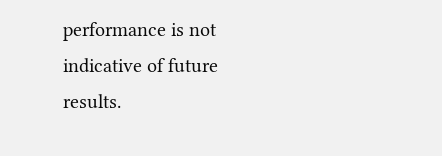performance is not indicative of future results.